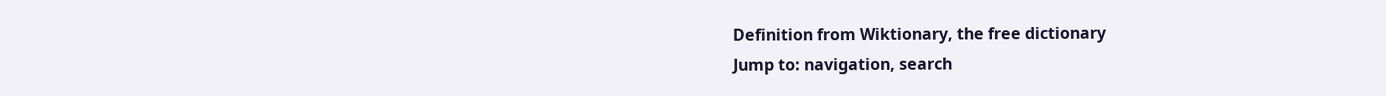Definition from Wiktionary, the free dictionary
Jump to: navigation, search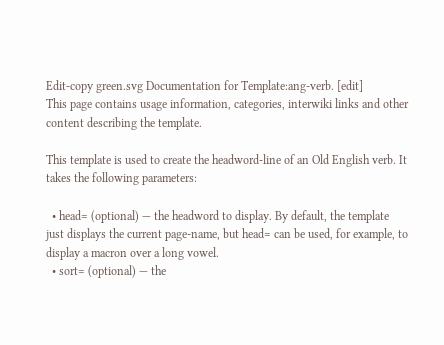Edit-copy green.svg Documentation for Template:ang-verb. [edit]
This page contains usage information, categories, interwiki links and other content describing the template.

This template is used to create the headword-line of an Old English verb. It takes the following parameters:

  • head= (optional) — the headword to display. By default, the template just displays the current page-name, but head= can be used, for example, to display a macron over a long vowel.
  • sort= (optional) — the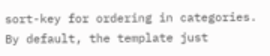sort-key for ordering in categories. By default, the template just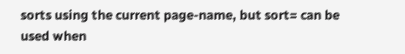sorts using the current page-name, but sort= can be used when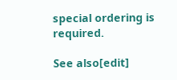special ordering is required.

See also[edit]